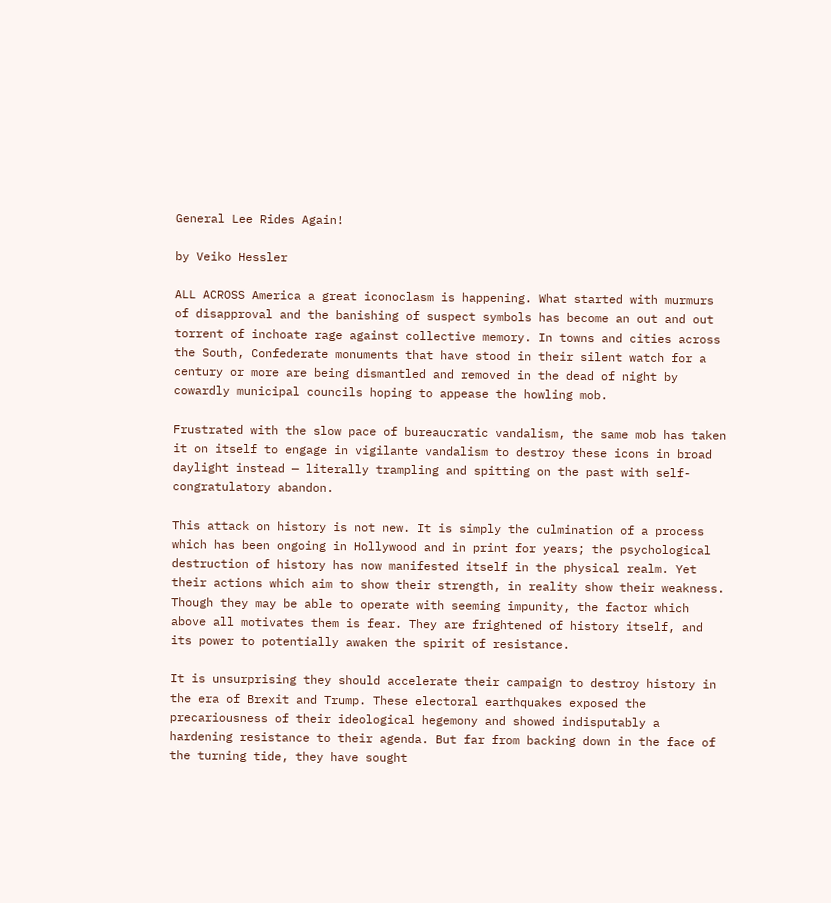General Lee Rides Again!

by Veiko Hessler

ALL ACROSS America a great iconoclasm is happening. What started with murmurs of disapproval and the banishing of suspect symbols has become an out and out torrent of inchoate rage against collective memory. In towns and cities across the South, Confederate monuments that have stood in their silent watch for a century or more are being dismantled and removed in the dead of night by cowardly municipal councils hoping to appease the howling mob.

Frustrated with the slow pace of bureaucratic vandalism, the same mob has taken it on itself to engage in vigilante vandalism to destroy these icons in broad daylight instead — literally trampling and spitting on the past with self-congratulatory abandon.

This attack on history is not new. It is simply the culmination of a process which has been ongoing in Hollywood and in print for years; the psychological destruction of history has now manifested itself in the physical realm. Yet their actions which aim to show their strength, in reality show their weakness. Though they may be able to operate with seeming impunity, the factor which above all motivates them is fear. They are frightened of history itself, and its power to potentially awaken the spirit of resistance.

It is unsurprising they should accelerate their campaign to destroy history in the era of Brexit and Trump. These electoral earthquakes exposed the precariousness of their ideological hegemony and showed indisputably a hardening resistance to their agenda. But far from backing down in the face of the turning tide, they have sought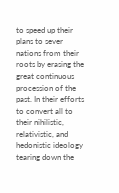to speed up their plans to sever nations from their roots by erasing the great continuous procession of the past. In their efforts to convert all to their nihilistic, relativistic, and hedonistic ideology tearing down the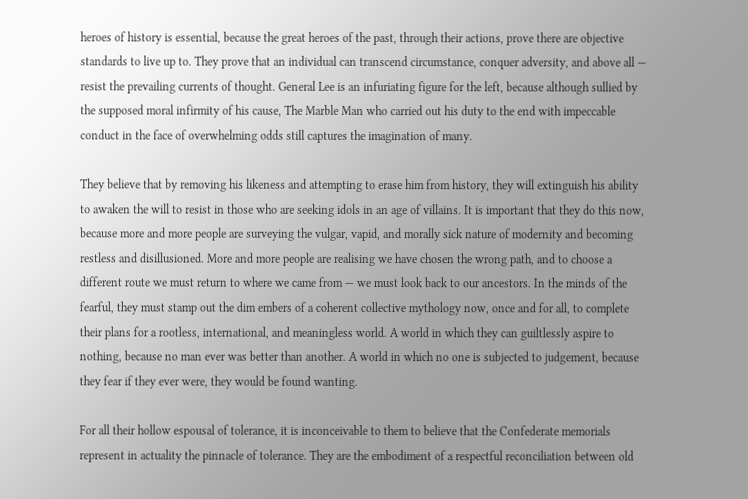heroes of history is essential, because the great heroes of the past, through their actions, prove there are objective standards to live up to. They prove that an individual can transcend circumstance, conquer adversity, and above all — resist the prevailing currents of thought. General Lee is an infuriating figure for the left, because although sullied by the supposed moral infirmity of his cause, The Marble Man who carried out his duty to the end with impeccable conduct in the face of overwhelming odds still captures the imagination of many.

They believe that by removing his likeness and attempting to erase him from history, they will extinguish his ability to awaken the will to resist in those who are seeking idols in an age of villains. It is important that they do this now, because more and more people are surveying the vulgar, vapid, and morally sick nature of modernity and becoming restless and disillusioned. More and more people are realising we have chosen the wrong path, and to choose a different route we must return to where we came from — we must look back to our ancestors. In the minds of the fearful, they must stamp out the dim embers of a coherent collective mythology now, once and for all, to complete their plans for a rootless, international, and meaningless world. A world in which they can guiltlessly aspire to nothing, because no man ever was better than another. A world in which no one is subjected to judgement, because they fear if they ever were, they would be found wanting.

For all their hollow espousal of tolerance, it is inconceivable to them to believe that the Confederate memorials represent in actuality the pinnacle of tolerance. They are the embodiment of a respectful reconciliation between old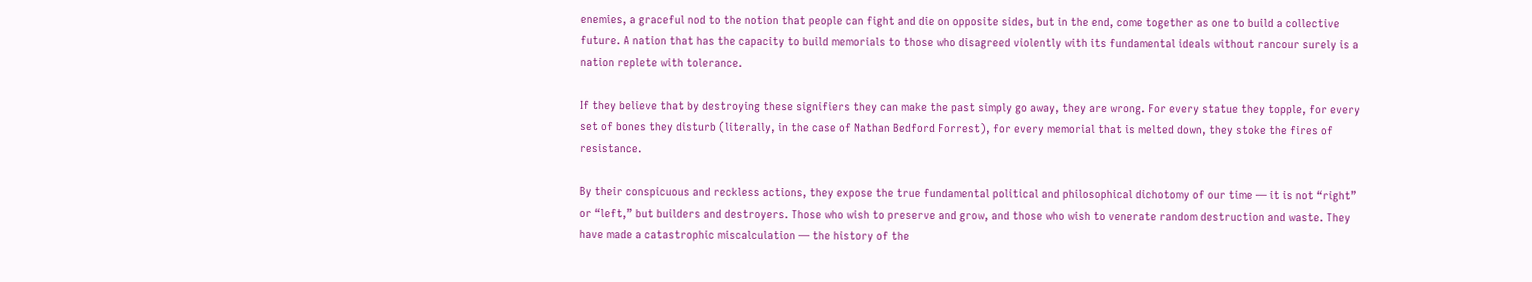enemies, a graceful nod to the notion that people can fight and die on opposite sides, but in the end, come together as one to build a collective future. A nation that has the capacity to build memorials to those who disagreed violently with its fundamental ideals without rancour surely is a nation replete with tolerance.

If they believe that by destroying these signifiers they can make the past simply go away, they are wrong. For every statue they topple, for every set of bones they disturb (literally, in the case of Nathan Bedford Forrest), for every memorial that is melted down, they stoke the fires of resistance.

By their conspicuous and reckless actions, they expose the true fundamental political and philosophical dichotomy of our time — it is not “right” or “left,” but builders and destroyers. Those who wish to preserve and grow, and those who wish to venerate random destruction and waste. They have made a catastrophic miscalculation — the history of the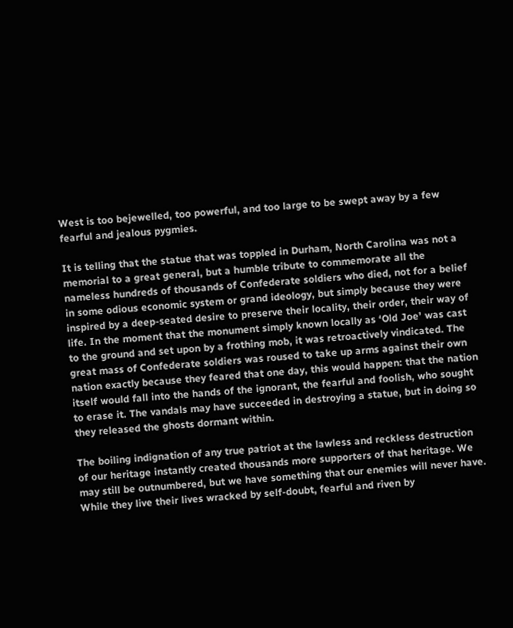West is too bejewelled, too powerful, and too large to be swept away by a few fearful and jealous pygmies.

It is telling that the statue that was toppled in Durham, North Carolina was not a memorial to a great general, but a humble tribute to commemorate all the nameless hundreds of thousands of Confederate soldiers who died, not for a belief in some odious economic system or grand ideology, but simply because they were inspired by a deep-seated desire to preserve their locality, their order, their way of life. In the moment that the monument simply known locally as ‘Old Joe’ was cast to the ground and set upon by a frothing mob, it was retroactively vindicated. The great mass of Confederate soldiers was roused to take up arms against their own nation exactly because they feared that one day, this would happen: that the nation itself would fall into the hands of the ignorant, the fearful and foolish, who sought to erase it. The vandals may have succeeded in destroying a statue, but in doing so they released the ghosts dormant within.

The boiling indignation of any true patriot at the lawless and reckless destruction of our heritage instantly created thousands more supporters of that heritage. We may still be outnumbered, but we have something that our enemies will never have. While they live their lives wracked by self-doubt, fearful and riven by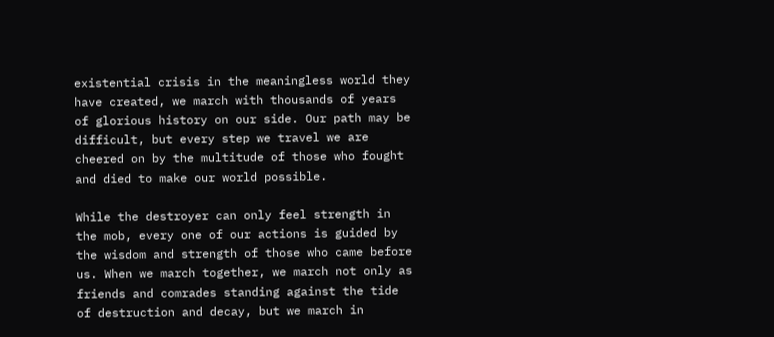existential crisis in the meaningless world they have created, we march with thousands of years of glorious history on our side. Our path may be difficult, but every step we travel we are cheered on by the multitude of those who fought and died to make our world possible.

While the destroyer can only feel strength in the mob, every one of our actions is guided by the wisdom and strength of those who came before us. When we march together, we march not only as friends and comrades standing against the tide of destruction and decay, but we march in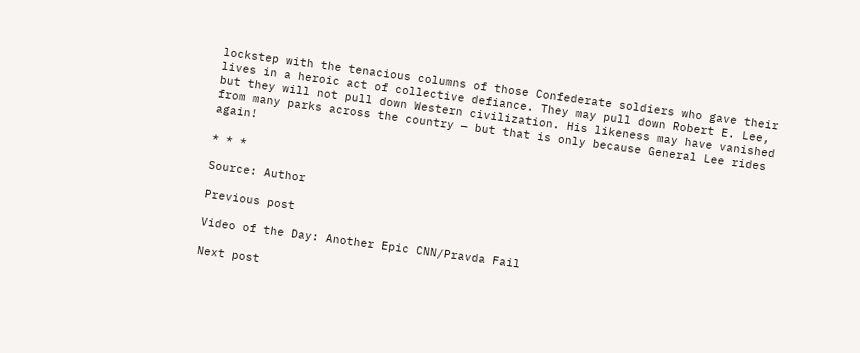lockstep with the tenacious columns of those Confederate soldiers who gave their lives in a heroic act of collective defiance. They may pull down Robert E. Lee, but they will not pull down Western civilization. His likeness may have vanished from many parks across the country — but that is only because General Lee rides again!

* * *

Source: Author

Previous post

Video of the Day: Another Epic CNN/Pravda Fail

Next post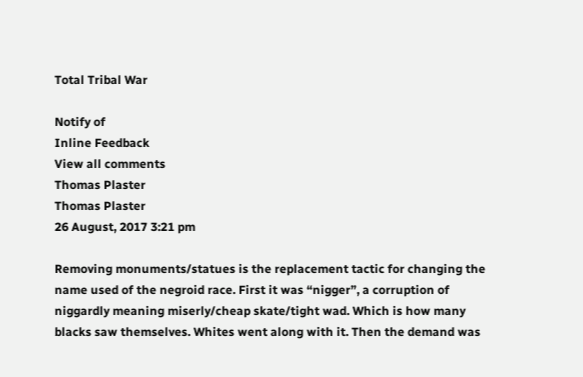Total Tribal War

Notify of
Inline Feedback
View all comments
Thomas Plaster
Thomas Plaster
26 August, 2017 3:21 pm

Removing monuments/statues is the replacement tactic for changing the name used of the negroid race. First it was “nigger”, a corruption of niggardly meaning miserly/cheap skate/tight wad. Which is how many blacks saw themselves. Whites went along with it. Then the demand was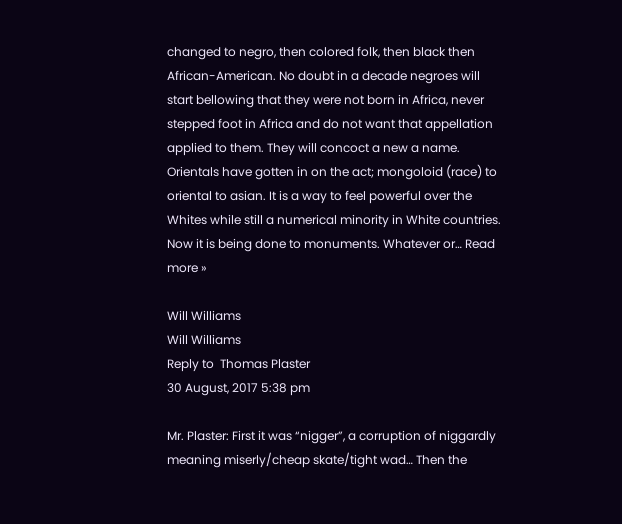changed to negro, then colored folk, then black then African-American. No doubt in a decade negroes will start bellowing that they were not born in Africa, never stepped foot in Africa and do not want that appellation applied to them. They will concoct a new a name. Orientals have gotten in on the act; mongoloid (race) to oriental to asian. It is a way to feel powerful over the Whites while still a numerical minority in White countries. Now it is being done to monuments. Whatever or… Read more »

Will Williams
Will Williams
Reply to  Thomas Plaster
30 August, 2017 5:38 pm

Mr. Plaster: First it was “nigger”, a corruption of niggardly meaning miserly/cheap skate/tight wad… Then the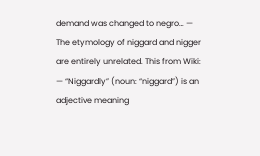demand was changed to negro… — The etymology of niggard and nigger are entirely unrelated. This from Wiki: — “Niggardly” (noun: “niggard”) is an adjective meaning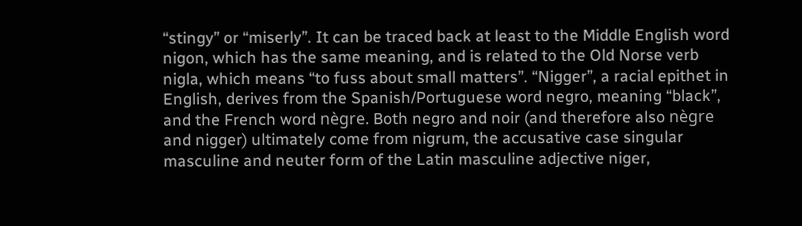“stingy” or “miserly”. It can be traced back at least to the Middle English word nigon, which has the same meaning, and is related to the Old Norse verb nigla, which means “to fuss about small matters”. “Nigger”, a racial epithet in English, derives from the Spanish/Portuguese word negro, meaning “black”, and the French word nègre. Both negro and noir (and therefore also nègre and nigger) ultimately come from nigrum, the accusative case singular masculine and neuter form of the Latin masculine adjective niger,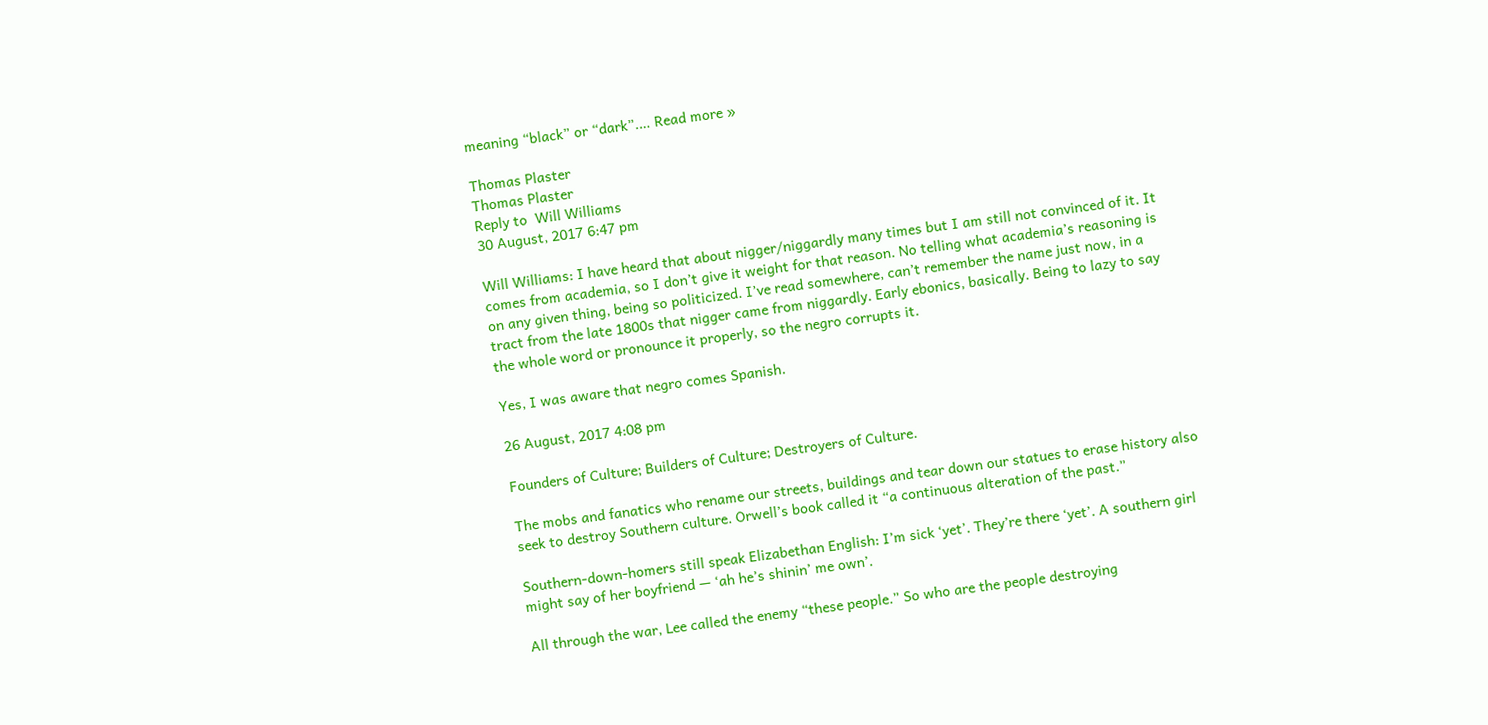meaning “black” or “dark”.… Read more »

Thomas Plaster
Thomas Plaster
Reply to  Will Williams
30 August, 2017 6:47 pm

Will Williams: I have heard that about nigger/niggardly many times but I am still not convinced of it. It comes from academia, so I don’t give it weight for that reason. No telling what academia’s reasoning is on any given thing, being so politicized. I’ve read somewhere, can’t remember the name just now, in a tract from the late 1800s that nigger came from niggardly. Early ebonics, basically. Being to lazy to say the whole word or pronounce it properly, so the negro corrupts it.

Yes, I was aware that negro comes Spanish.

26 August, 2017 4:08 pm

Founders of Culture; Builders of Culture; Destroyers of Culture.

The mobs and fanatics who rename our streets, buildings and tear down our statues to erase history also seek to destroy Southern culture. Orwell’s book called it “a continuous alteration of the past.”

Southern-down-homers still speak Elizabethan English: I’m sick ‘yet’. They’re there ‘yet’. A southern girl might say of her boyfriend — ‘ah he’s shinin’ me own’.

All through the war, Lee called the enemy “these people.” So who are the people destroying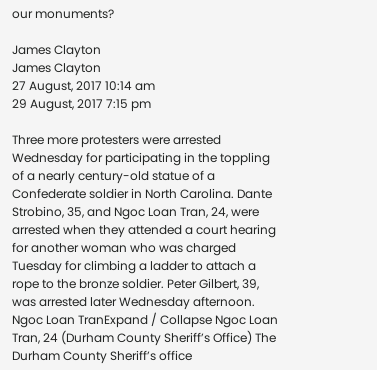our monuments?

James Clayton
James Clayton
27 August, 2017 10:14 am
29 August, 2017 7:15 pm

Three more protesters were arrested Wednesday for participating in the toppling of a nearly century-old statue of a Confederate soldier in North Carolina. Dante Strobino, 35, and Ngoc Loan Tran, 24, were arrested when they attended a court hearing for another woman who was charged Tuesday for climbing a ladder to attach a rope to the bronze soldier. Peter Gilbert, 39, was arrested later Wednesday afternoon. Ngoc Loan TranExpand / Collapse Ngoc Loan Tran, 24 (Durham County Sheriff’s Office) The Durham County Sheriff’s office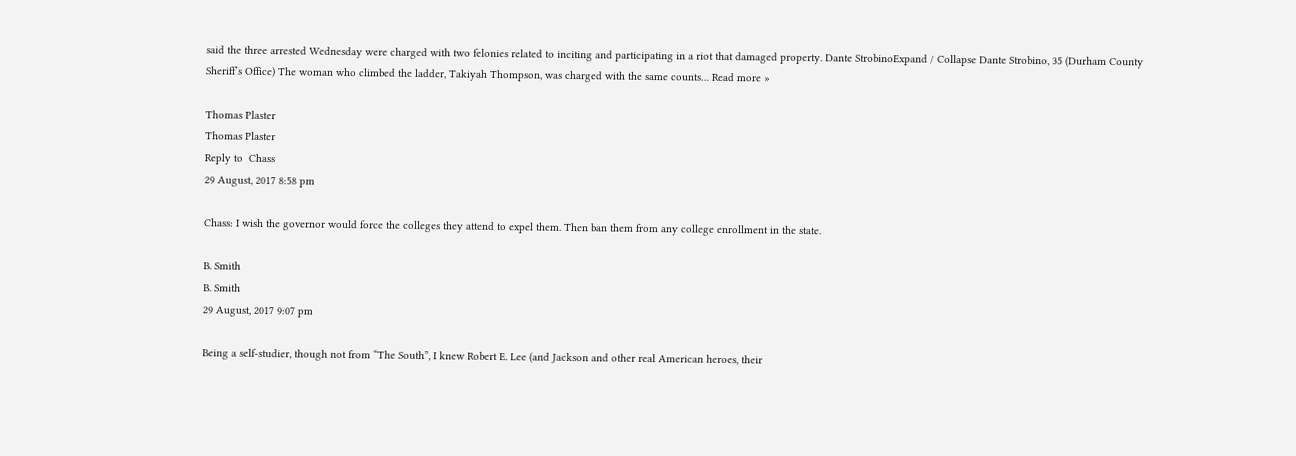said the three arrested Wednesday were charged with two felonies related to inciting and participating in a riot that damaged property. Dante StrobinoExpand / Collapse Dante Strobino, 35 (Durham County Sheriff’s Office) The woman who climbed the ladder, Takiyah Thompson, was charged with the same counts… Read more »

Thomas Plaster
Thomas Plaster
Reply to  Chass
29 August, 2017 8:58 pm

Chass: I wish the governor would force the colleges they attend to expel them. Then ban them from any college enrollment in the state.

B. Smith
B. Smith
29 August, 2017 9:07 pm

Being a self-studier, though not from “The South”, I knew Robert E. Lee (and Jackson and other real American heroes, their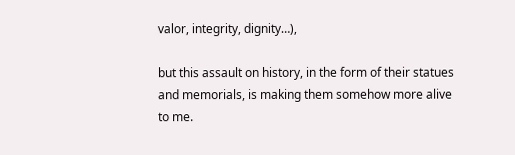valor, integrity, dignity…),

but this assault on history, in the form of their statues and memorials, is making them somehow more alive to me.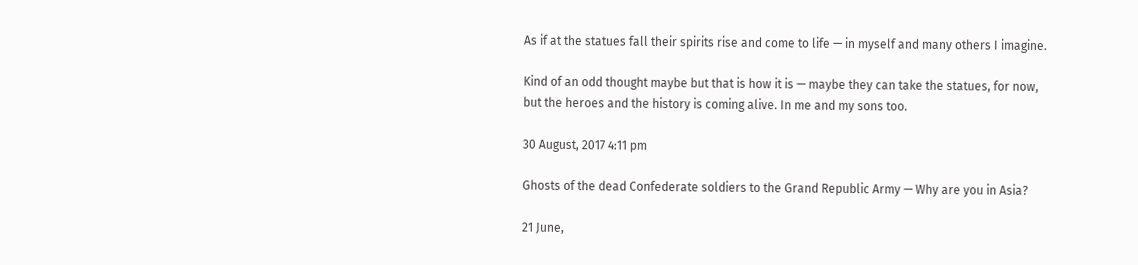As if at the statues fall their spirits rise and come to life — in myself and many others I imagine.

Kind of an odd thought maybe but that is how it is — maybe they can take the statues, for now, but the heroes and the history is coming alive. In me and my sons too.

30 August, 2017 4:11 pm

Ghosts of the dead Confederate soldiers to the Grand Republic Army — Why are you in Asia?

21 June,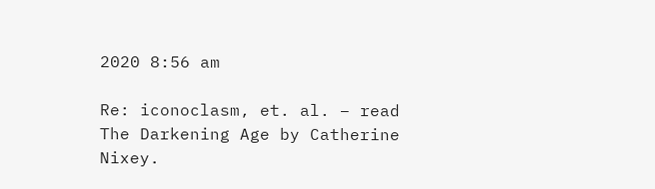2020 8:56 am

Re: iconoclasm, et. al. – read The Darkening Age by Catherine Nixey.